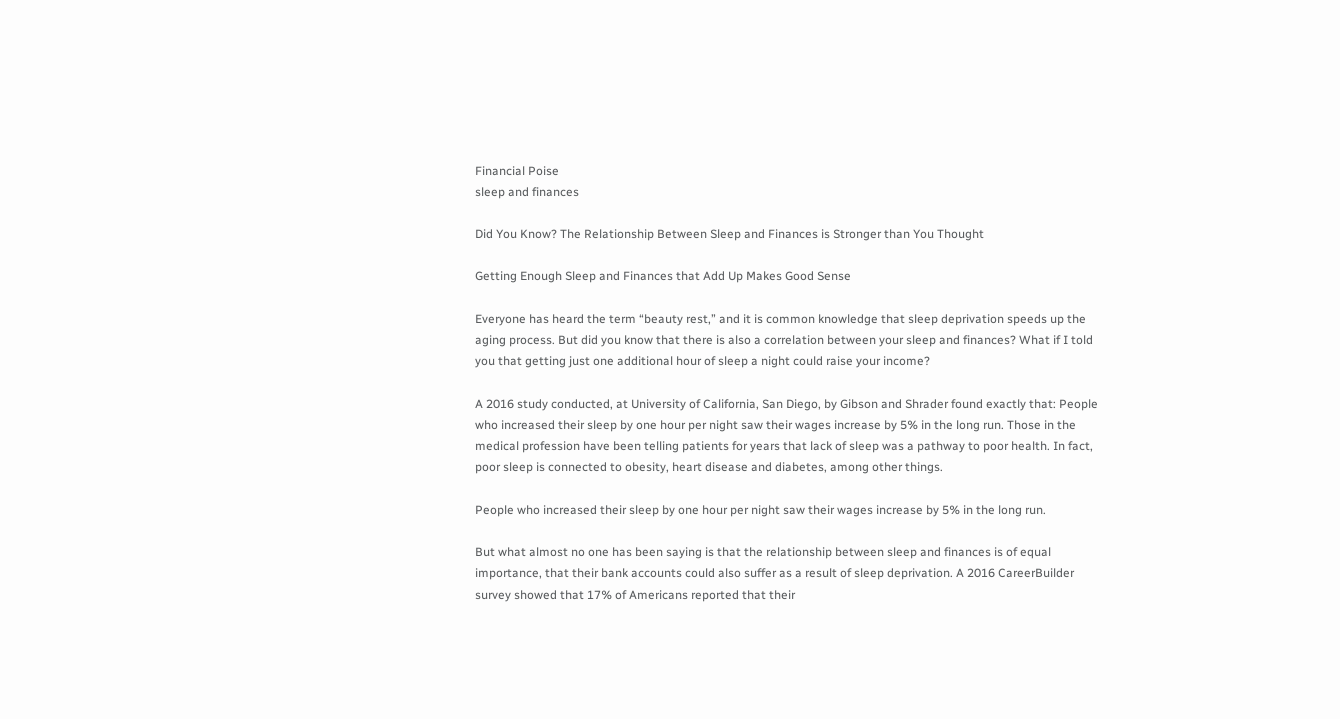Financial Poise
sleep and finances

Did You Know? The Relationship Between Sleep and Finances is Stronger than You Thought

Getting Enough Sleep and Finances that Add Up Makes Good Sense

Everyone has heard the term “beauty rest,” and it is common knowledge that sleep deprivation speeds up the aging process. But did you know that there is also a correlation between your sleep and finances? What if I told you that getting just one additional hour of sleep a night could raise your income?

A 2016 study conducted, at University of California, San Diego, by Gibson and Shrader found exactly that: People who increased their sleep by one hour per night saw their wages increase by 5% in the long run. Those in the medical profession have been telling patients for years that lack of sleep was a pathway to poor health. In fact, poor sleep is connected to obesity, heart disease and diabetes, among other things.

People who increased their sleep by one hour per night saw their wages increase by 5% in the long run.

But what almost no one has been saying is that the relationship between sleep and finances is of equal importance, that their bank accounts could also suffer as a result of sleep deprivation. A 2016 CareerBuilder survey showed that 17% of Americans reported that their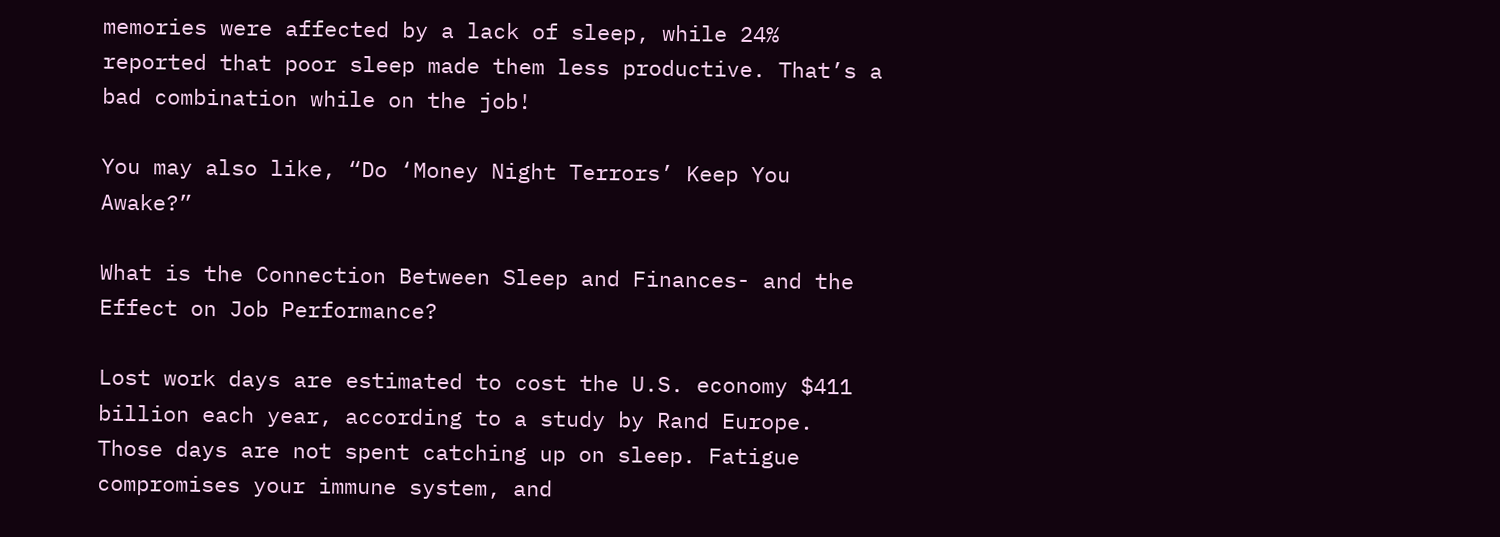memories were affected by a lack of sleep, while 24% reported that poor sleep made them less productive. That’s a bad combination while on the job!

You may also like, “Do ‘Money Night Terrors’ Keep You Awake?”

What is the Connection Between Sleep and Finances- and the Effect on Job Performance?

Lost work days are estimated to cost the U.S. economy $411 billion each year, according to a study by Rand Europe. Those days are not spent catching up on sleep. Fatigue compromises your immune system, and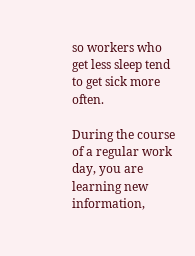so workers who get less sleep tend to get sick more often.

During the course of a regular work day, you are learning new information,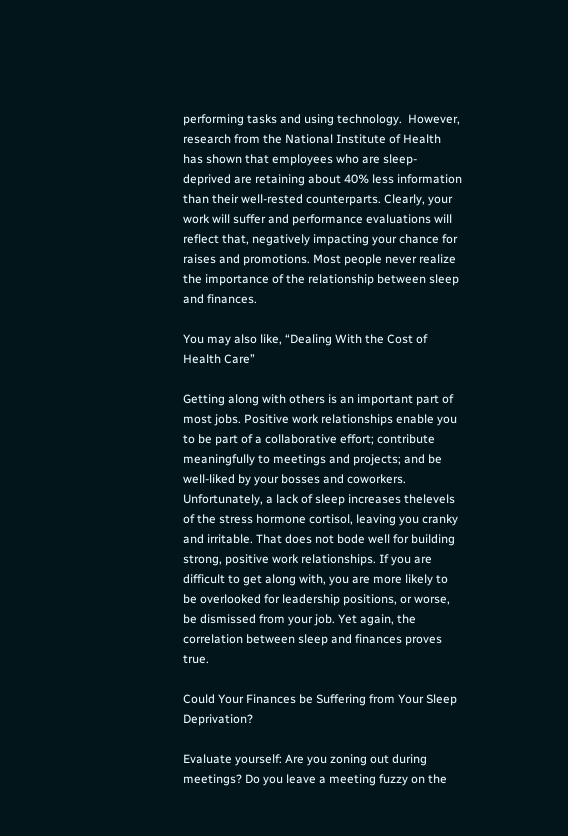performing tasks and using technology.  However, research from the National Institute of Health has shown that employees who are sleep-deprived are retaining about 40% less information than their well-rested counterparts. Clearly, your work will suffer and performance evaluations will reflect that, negatively impacting your chance for raises and promotions. Most people never realize the importance of the relationship between sleep and finances.

You may also like, “Dealing With the Cost of Health Care”

Getting along with others is an important part of most jobs. Positive work relationships enable you to be part of a collaborative effort; contribute meaningfully to meetings and projects; and be well-liked by your bosses and coworkers. Unfortunately, a lack of sleep increases thelevels of the stress hormone cortisol, leaving you cranky and irritable. That does not bode well for building strong, positive work relationships. If you are difficult to get along with, you are more likely to be overlooked for leadership positions, or worse, be dismissed from your job. Yet again, the correlation between sleep and finances proves true.

Could Your Finances be Suffering from Your Sleep Deprivation?

Evaluate yourself: Are you zoning out during meetings? Do you leave a meeting fuzzy on the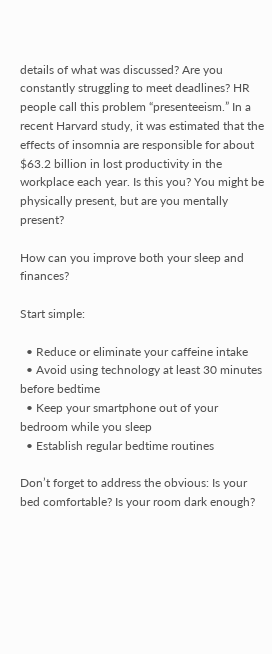details of what was discussed? Are you constantly struggling to meet deadlines? HR people call this problem “presenteeism.” In a recent Harvard study, it was estimated that the effects of insomnia are responsible for about $63.2 billion in lost productivity in the workplace each year. Is this you? You might be physically present, but are you mentally present?

How can you improve both your sleep and finances?

Start simple:

  • Reduce or eliminate your caffeine intake
  • Avoid using technology at least 30 minutes before bedtime
  • Keep your smartphone out of your bedroom while you sleep
  • Establish regular bedtime routines

Don’t forget to address the obvious: Is your bed comfortable? Is your room dark enough?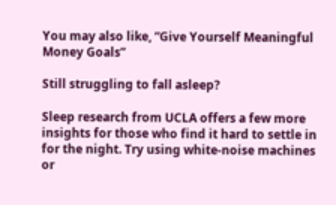You may also like, “Give Yourself Meaningful Money Goals”

Still struggling to fall asleep?

Sleep research from UCLA offers a few more insights for those who find it hard to settle in for the night. Try using white-noise machines or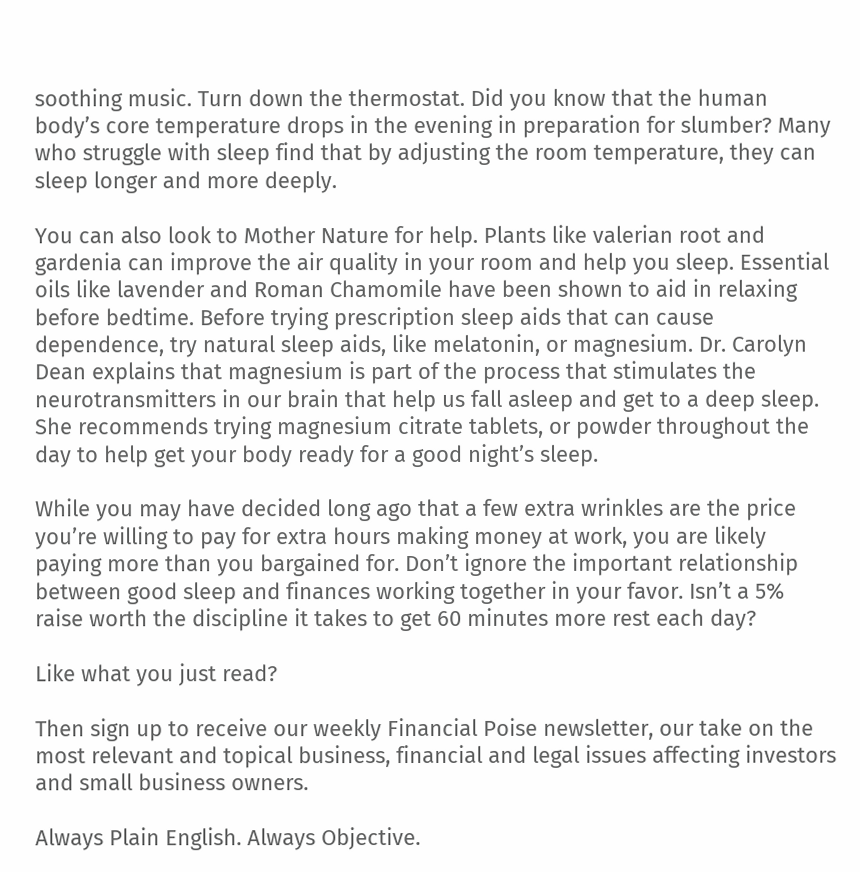soothing music. Turn down the thermostat. Did you know that the human body’s core temperature drops in the evening in preparation for slumber? Many who struggle with sleep find that by adjusting the room temperature, they can sleep longer and more deeply.

You can also look to Mother Nature for help. Plants like valerian root and gardenia can improve the air quality in your room and help you sleep. Essential oils like lavender and Roman Chamomile have been shown to aid in relaxing before bedtime. Before trying prescription sleep aids that can cause dependence, try natural sleep aids, like melatonin, or magnesium. Dr. Carolyn Dean explains that magnesium is part of the process that stimulates the neurotransmitters in our brain that help us fall asleep and get to a deep sleep.  She recommends trying magnesium citrate tablets, or powder throughout the day to help get your body ready for a good night’s sleep.

While you may have decided long ago that a few extra wrinkles are the price you’re willing to pay for extra hours making money at work, you are likely paying more than you bargained for. Don’t ignore the important relationship between good sleep and finances working together in your favor. Isn’t a 5% raise worth the discipline it takes to get 60 minutes more rest each day?

Like what you just read?

Then sign up to receive our weekly Financial Poise newsletter, our take on the most relevant and topical business, financial and legal issues affecting investors and small business owners.

Always Plain English. Always Objective.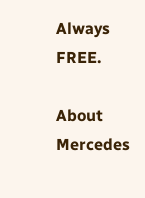Always FREE.

About Mercedes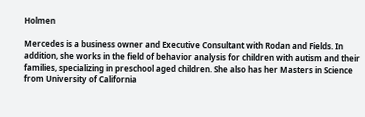Holmen

Mercedes is a business owner and Executive Consultant with Rodan and Fields. In addition, she works in the field of behavior analysis for children with autism and their families, specializing in preschool aged children. She also has her Masters in Science from University of California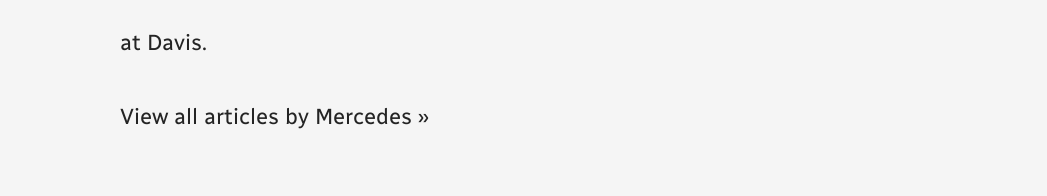at Davis.

View all articles by Mercedes »